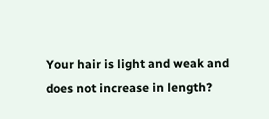Your hair is light and weak and does not increase in length?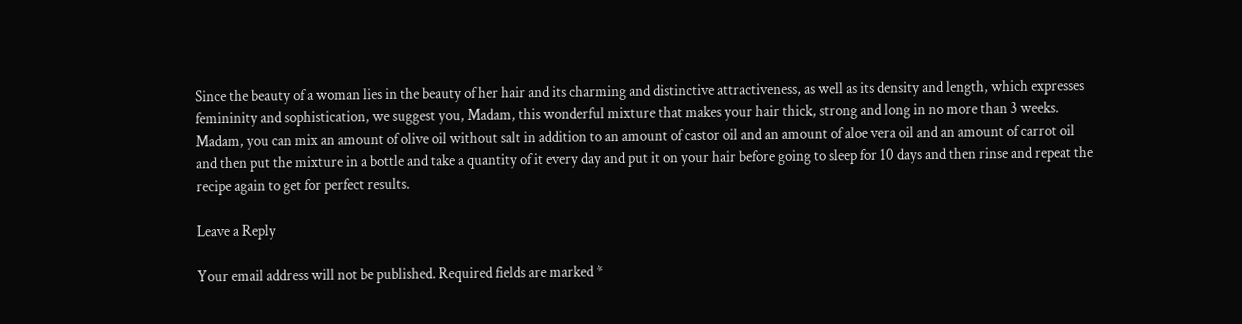Since the beauty of a woman lies in the beauty of her hair and its charming and distinctive attractiveness, as well as its density and length, which expresses femininity and sophistication, we suggest you, Madam, this wonderful mixture that makes your hair thick, strong and long in no more than 3 weeks.
Madam, you can mix an amount of olive oil without salt in addition to an amount of castor oil and an amount of aloe vera oil and an amount of carrot oil and then put the mixture in a bottle and take a quantity of it every day and put it on your hair before going to sleep for 10 days and then rinse and repeat the recipe again to get for perfect results.

Leave a Reply

Your email address will not be published. Required fields are marked *